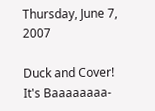Thursday, June 7, 2007

Duck and Cover! It's Baaaaaaaa-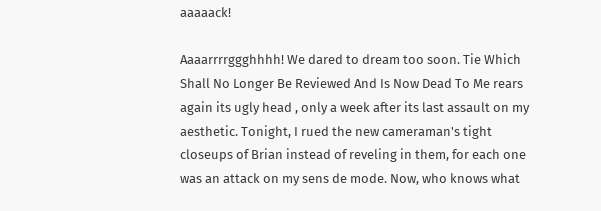aaaaack!

Aaaarrrrggghhhh! We dared to dream too soon. Tie Which Shall No Longer Be Reviewed And Is Now Dead To Me rears again its ugly head , only a week after its last assault on my aesthetic. Tonight, I rued the new cameraman's tight closeups of Brian instead of reveling in them, for each one was an attack on my sens de mode. Now, who knows what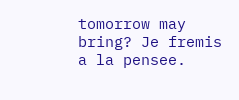tomorrow may bring? Je fremis a la pensee.